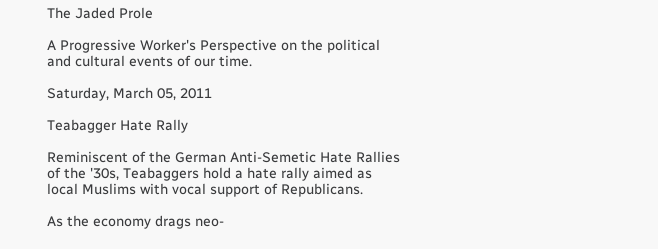The Jaded Prole

A Progressive Worker's Perspective on the political and cultural events of our time.

Saturday, March 05, 2011

Teabagger Hate Rally

Reminiscent of the German Anti-Semetic Hate Rallies of the '30s, Teabaggers hold a hate rally aimed as local Muslims with vocal support of Republicans.

As the economy drags neo-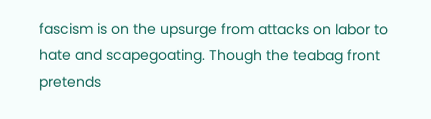fascism is on the upsurge from attacks on labor to hate and scapegoating. Though the teabag front pretends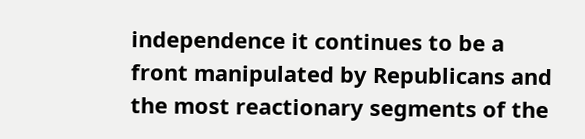independence it continues to be a front manipulated by Republicans and the most reactionary segments of the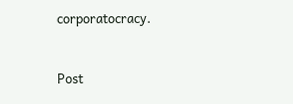corporatocracy.


Post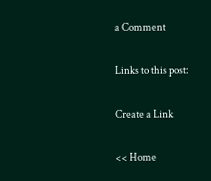a Comment

Links to this post:

Create a Link

<< Home